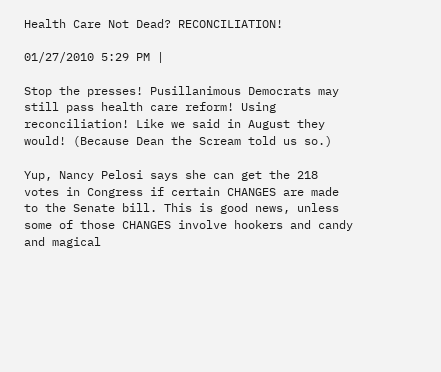Health Care Not Dead? RECONCILIATION!

01/27/2010 5:29 PM |

Stop the presses! Pusillanimous Democrats may still pass health care reform! Using reconciliation! Like we said in August they would! (Because Dean the Scream told us so.)

Yup, Nancy Pelosi says she can get the 218 votes in Congress if certain CHANGES are made to the Senate bill. This is good news, unless some of those CHANGES involve hookers and candy and magical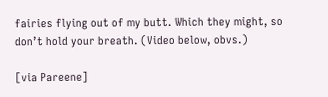fairies flying out of my butt. Which they might, so don’t hold your breath. (Video below, obvs.)

[via Pareene]